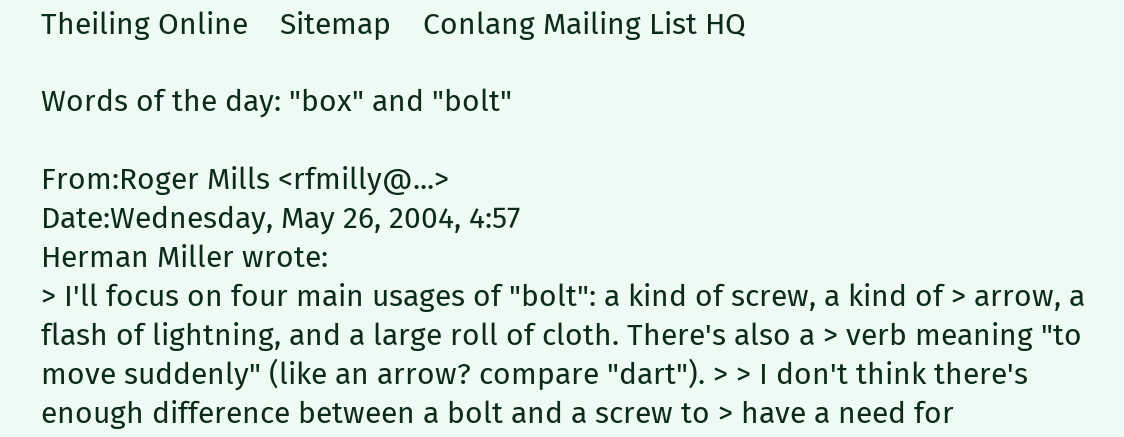Theiling Online    Sitemap    Conlang Mailing List HQ

Words of the day: "box" and "bolt"

From:Roger Mills <rfmilly@...>
Date:Wednesday, May 26, 2004, 4:57
Herman Miller wrote:
> I'll focus on four main usages of "bolt": a kind of screw, a kind of > arrow, a flash of lightning, and a large roll of cloth. There's also a > verb meaning "to move suddenly" (like an arrow? compare "dart"). > > I don't think there's enough difference between a bolt and a screw to > have a need for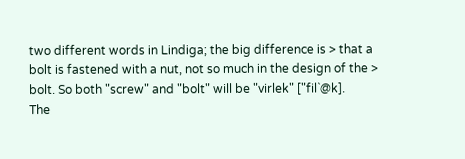two different words in Lindiga; the big difference is > that a bolt is fastened with a nut, not so much in the design of the > bolt. So both "screw" and "bolt" will be "virlek" ["fil`@k].
The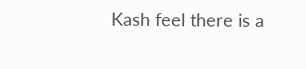Kash feel there is a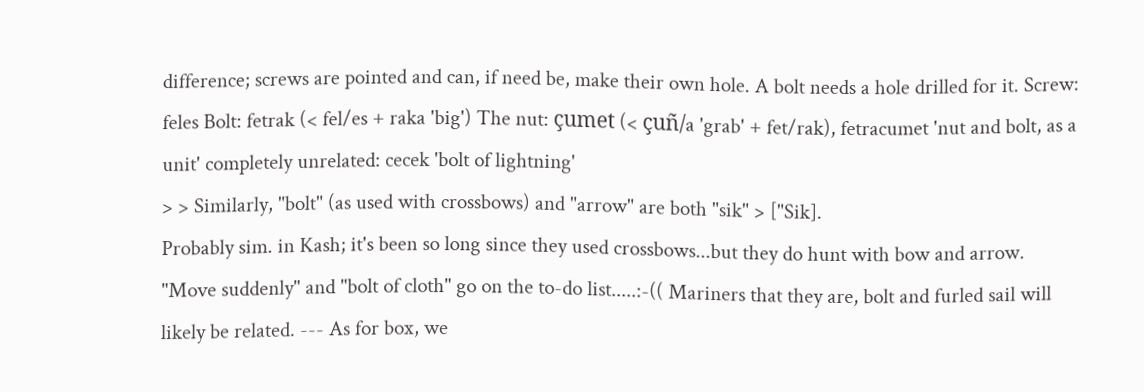difference; screws are pointed and can, if need be, make their own hole. A bolt needs a hole drilled for it. Screw: feles Bolt: fetrak (< fel/es + raka 'big') The nut: çumet (< çuñ/a 'grab' + fet/rak), fetracumet 'nut and bolt, as a unit' completely unrelated: cecek 'bolt of lightning'
> > Similarly, "bolt" (as used with crossbows) and "arrow" are both "sik" > ["Sik].
Probably sim. in Kash; it's been so long since they used crossbows...but they do hunt with bow and arrow. "Move suddenly" and "bolt of cloth" go on the to-do list.....:-(( Mariners that they are, bolt and furled sail will likely be related. --- As for box, we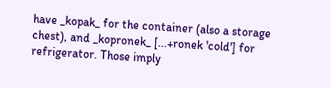have _kopak_ for the container (also a storage chest), and _kopronek_ [...+ronek 'cold'] for refrigerator. Those imply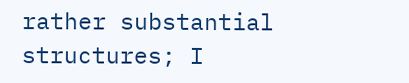rather substantial structures; I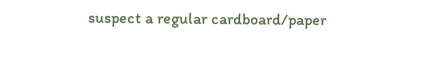suspect a regular cardboard/paper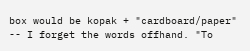box would be kopak + "cardboard/paper" -- I forget the words offhand. "To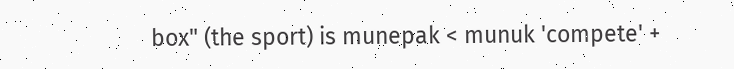box" (the sport) is munepak < munuk 'compete' +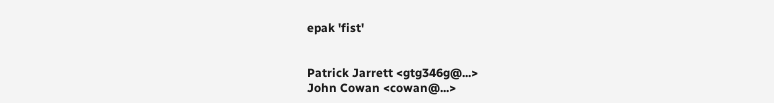epak 'fist'


Patrick Jarrett <gtg346g@...>
John Cowan <cowan@...>